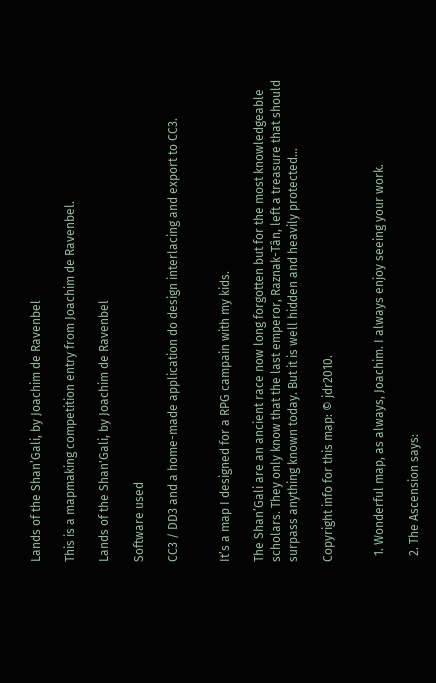Lands of the Shan’Gali, by Joachim de Ravenbel

This is a mapmaking competition entry from Joachim de Ravenbel.

Lands of the Shan'Gali, by Joachim de Ravenbel

Software used

CC3 / DD3 and a home-made application do design interlacing and export to CC3.


It’s a map I designed for a RPG campain with my kids.

The Shan’Gali are an ancient race now long forgotten but for the most knowledgeable scholars. They only know that the last emperor, Raznak-Tân, left a treasure that should surpass anything known today. But it is well hidden and heavily protected…

Copyright info for this map: © jdr2010.


  1. Wonderful map, as always, Joachim. I always enjoy seeing your work.

  2. The Ascension says: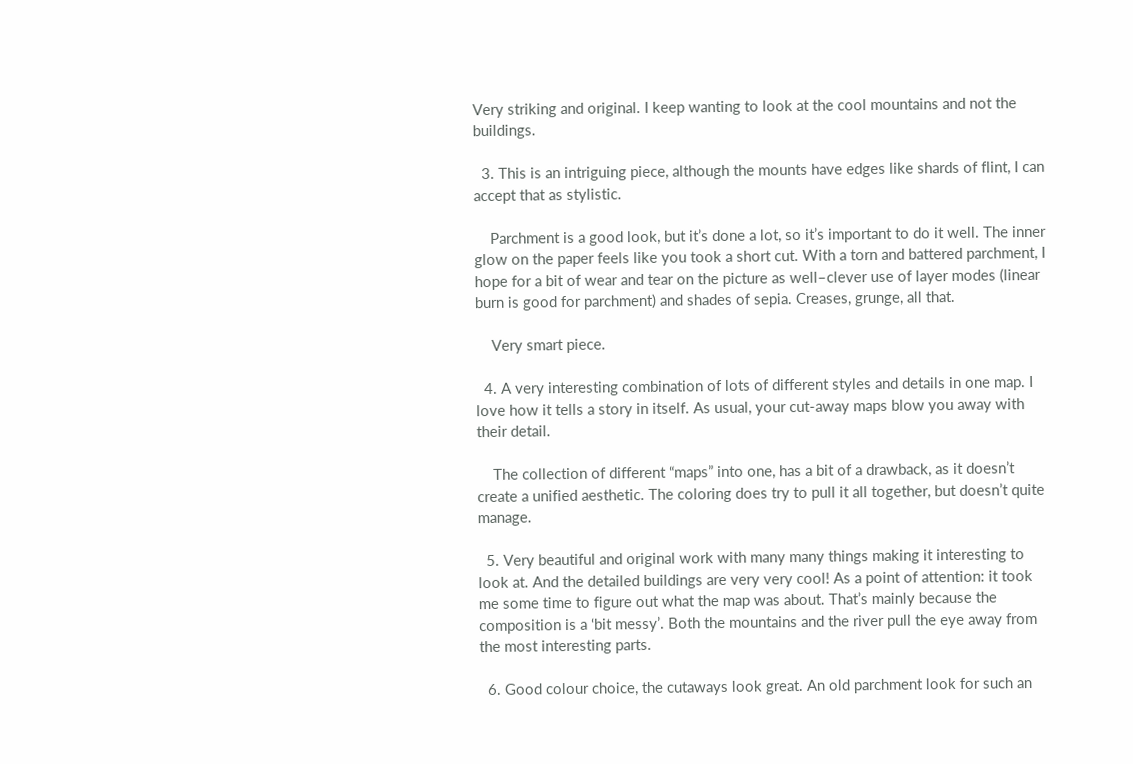Very striking and original. I keep wanting to look at the cool mountains and not the buildings.

  3. This is an intriguing piece, although the mounts have edges like shards of flint, I can accept that as stylistic.

    Parchment is a good look, but it’s done a lot, so it’s important to do it well. The inner glow on the paper feels like you took a short cut. With a torn and battered parchment, I hope for a bit of wear and tear on the picture as well–clever use of layer modes (linear burn is good for parchment) and shades of sepia. Creases, grunge, all that.

    Very smart piece.

  4. A very interesting combination of lots of different styles and details in one map. I love how it tells a story in itself. As usual, your cut-away maps blow you away with their detail.

    The collection of different “maps” into one, has a bit of a drawback, as it doesn’t create a unified aesthetic. The coloring does try to pull it all together, but doesn’t quite manage.

  5. Very beautiful and original work with many many things making it interesting to look at. And the detailed buildings are very very cool! As a point of attention: it took me some time to figure out what the map was about. That’s mainly because the composition is a ‘bit messy’. Both the mountains and the river pull the eye away from the most interesting parts.

  6. Good colour choice, the cutaways look great. An old parchment look for such an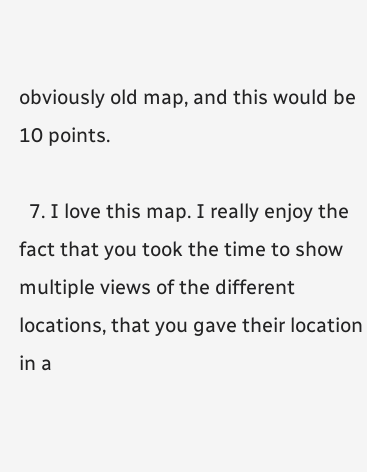obviously old map, and this would be 10 points.

  7. I love this map. I really enjoy the fact that you took the time to show multiple views of the different locations, that you gave their location in a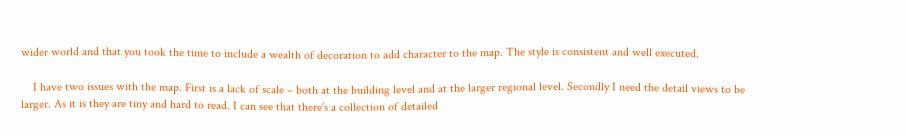wider world and that you took the time to include a wealth of decoration to add character to the map. The style is consistent and well executed.

    I have two issues with the map. First is a lack of scale – both at the building level and at the larger regional level. Secondly I need the detail views to be larger. As it is they are tiny and hard to read. I can see that there’s a collection of detailed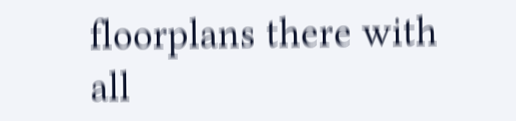floorplans there with all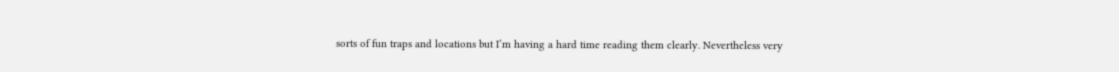sorts of fun traps and locations but I’m having a hard time reading them clearly. Nevertheless very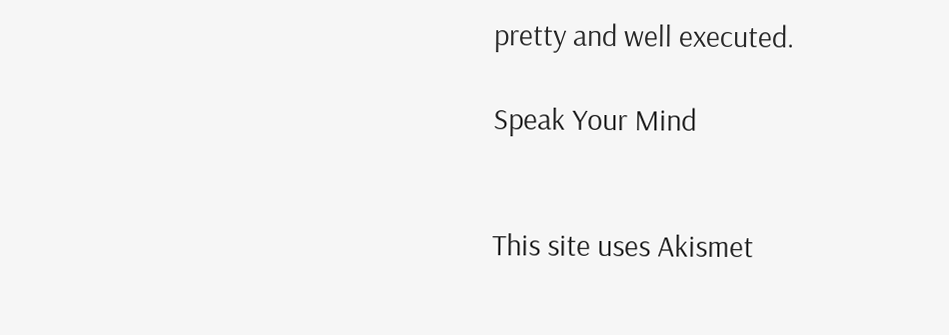pretty and well executed.

Speak Your Mind


This site uses Akismet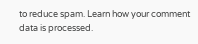to reduce spam. Learn how your comment data is processed.